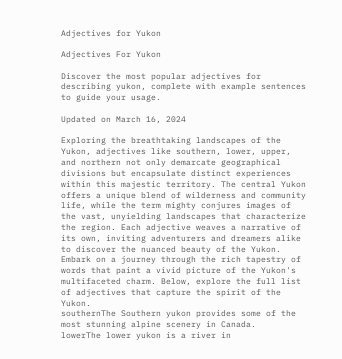Adjectives for Yukon

Adjectives For Yukon

Discover the most popular adjectives for describing yukon, complete with example sentences to guide your usage.

Updated on March 16, 2024

Exploring the breathtaking landscapes of the Yukon, adjectives like southern, lower, upper, and northern not only demarcate geographical divisions but encapsulate distinct experiences within this majestic territory. The central Yukon offers a unique blend of wilderness and community life, while the term mighty conjures images of the vast, unyielding landscapes that characterize the region. Each adjective weaves a narrative of its own, inviting adventurers and dreamers alike to discover the nuanced beauty of the Yukon. Embark on a journey through the rich tapestry of words that paint a vivid picture of the Yukon's multifaceted charm. Below, explore the full list of adjectives that capture the spirit of the Yukon.
southernThe Southern yukon provides some of the most stunning alpine scenery in Canada.
lowerThe lower yukon is a river in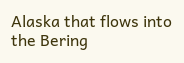Alaska that flows into the Bering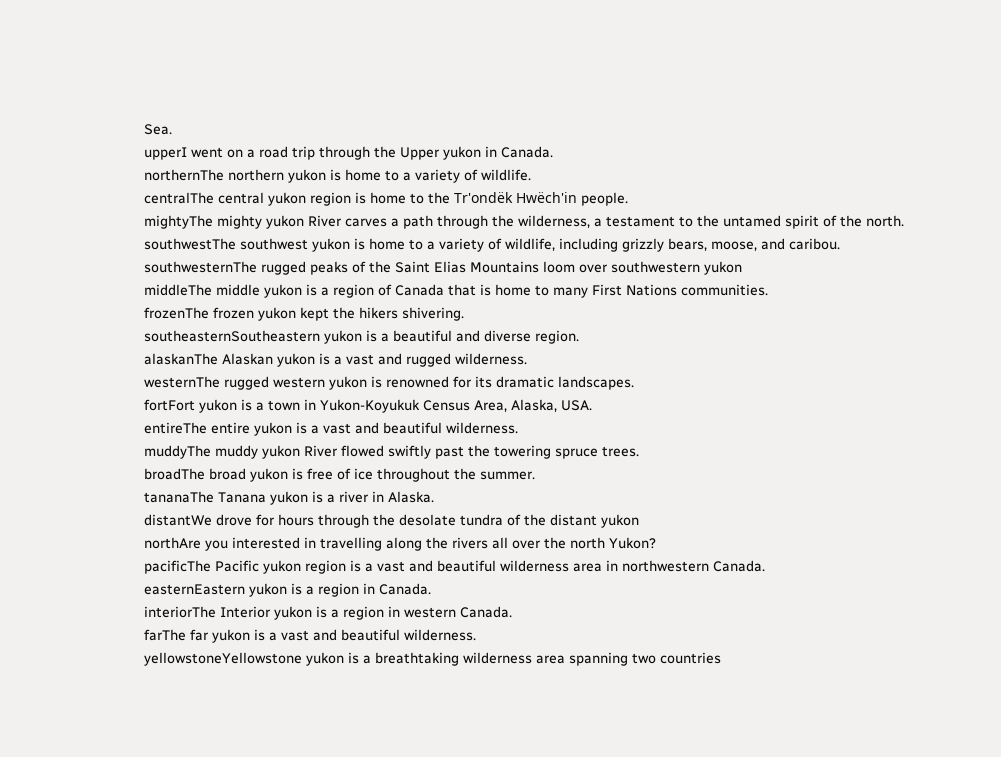Sea.
upperI went on a road trip through the Upper yukon in Canada.
northernThe northern yukon is home to a variety of wildlife.
centralThe central yukon region is home to the Tr'ondëk Hwëch'in people.
mightyThe mighty yukon River carves a path through the wilderness, a testament to the untamed spirit of the north.
southwestThe southwest yukon is home to a variety of wildlife, including grizzly bears, moose, and caribou.
southwesternThe rugged peaks of the Saint Elias Mountains loom over southwestern yukon
middleThe middle yukon is a region of Canada that is home to many First Nations communities.
frozenThe frozen yukon kept the hikers shivering.
southeasternSoutheastern yukon is a beautiful and diverse region.
alaskanThe Alaskan yukon is a vast and rugged wilderness.
westernThe rugged western yukon is renowned for its dramatic landscapes.
fortFort yukon is a town in Yukon-Koyukuk Census Area, Alaska, USA.
entireThe entire yukon is a vast and beautiful wilderness.
muddyThe muddy yukon River flowed swiftly past the towering spruce trees.
broadThe broad yukon is free of ice throughout the summer.
tananaThe Tanana yukon is a river in Alaska.
distantWe drove for hours through the desolate tundra of the distant yukon
northAre you interested in travelling along the rivers all over the north Yukon?
pacificThe Pacific yukon region is a vast and beautiful wilderness area in northwestern Canada.
easternEastern yukon is a region in Canada.
interiorThe Interior yukon is a region in western Canada.
farThe far yukon is a vast and beautiful wilderness.
yellowstoneYellowstone yukon is a breathtaking wilderness area spanning two countries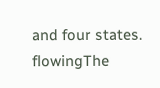and four states.
flowingThe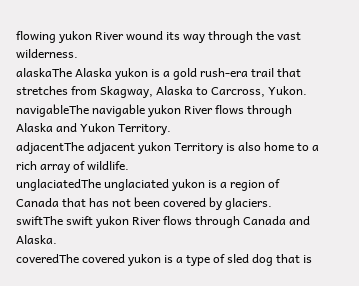flowing yukon River wound its way through the vast wilderness.
alaskaThe Alaska yukon is a gold rush-era trail that stretches from Skagway, Alaska to Carcross, Yukon.
navigableThe navigable yukon River flows through Alaska and Yukon Territory.
adjacentThe adjacent yukon Territory is also home to a rich array of wildlife.
unglaciatedThe unglaciated yukon is a region of Canada that has not been covered by glaciers.
swiftThe swift yukon River flows through Canada and Alaska.
coveredThe covered yukon is a type of sled dog that is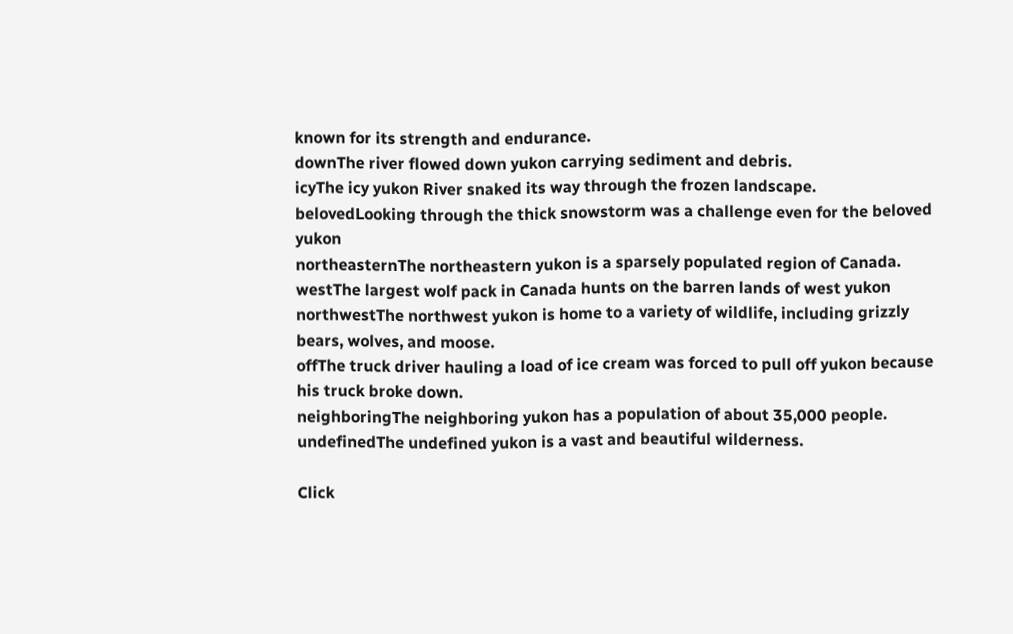known for its strength and endurance.
downThe river flowed down yukon carrying sediment and debris.
icyThe icy yukon River snaked its way through the frozen landscape.
belovedLooking through the thick snowstorm was a challenge even for the beloved yukon
northeasternThe northeastern yukon is a sparsely populated region of Canada.
westThe largest wolf pack in Canada hunts on the barren lands of west yukon
northwestThe northwest yukon is home to a variety of wildlife, including grizzly bears, wolves, and moose.
offThe truck driver hauling a load of ice cream was forced to pull off yukon because his truck broke down.
neighboringThe neighboring yukon has a population of about 35,000 people.
undefinedThe undefined yukon is a vast and beautiful wilderness.

Click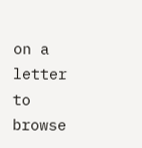on a letter to browse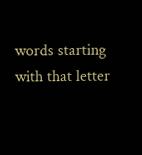words starting with that letter